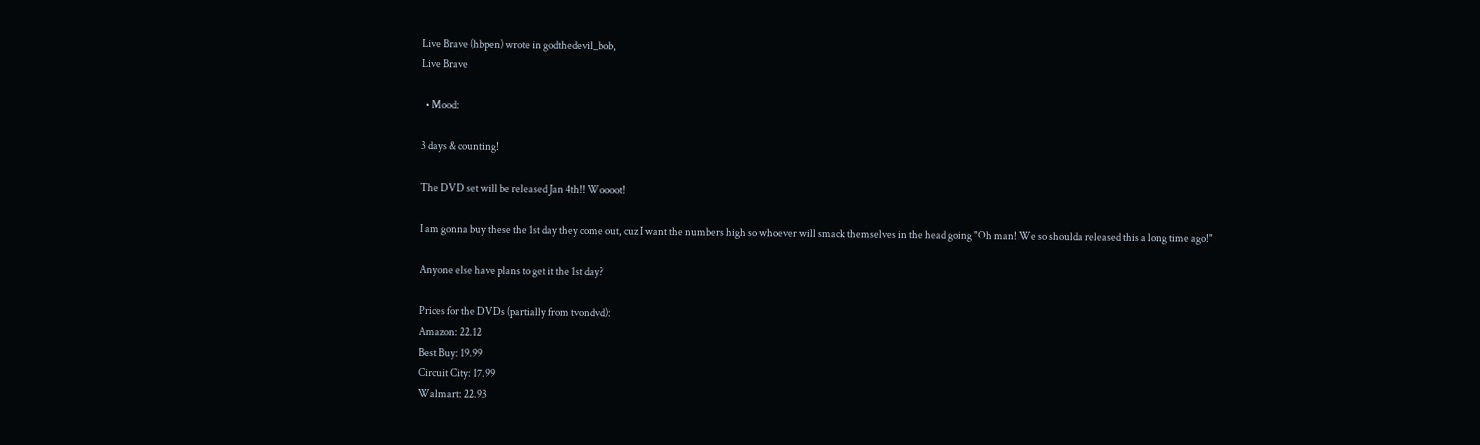Live Brave (hbpen) wrote in godthedevil_bob,
Live Brave

  • Mood:

3 days & counting!

The DVD set will be released Jan 4th!! Woooot!

I am gonna buy these the 1st day they come out, cuz I want the numbers high so whoever will smack themselves in the head going "Oh man! We so shoulda released this a long time ago!"

Anyone else have plans to get it the 1st day?

Prices for the DVDs (partially from tvondvd):
Amazon: 22.12
Best Buy: 19.99
Circuit City: 17.99
Walmart: 22.93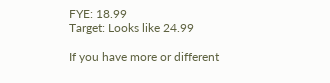FYE: 18.99
Target: Looks like 24.99

If you have more or different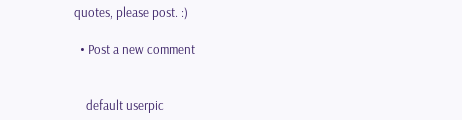quotes, please post. :)

  • Post a new comment


    default userpic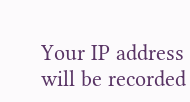Your IP address will be recorded